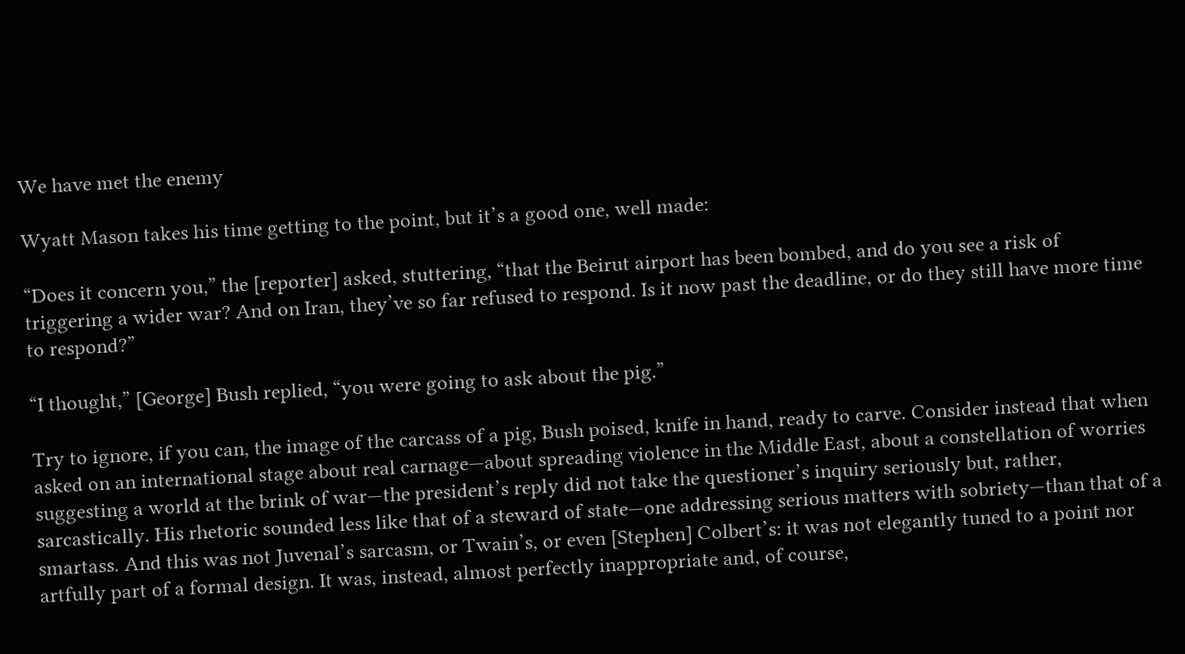We have met the enemy

Wyatt Mason takes his time getting to the point, but it’s a good one, well made:

“Does it concern you,” the [reporter] asked, stuttering, “that the Beirut airport has been bombed, and do you see a risk of triggering a wider war? And on Iran, they’ve so far refused to respond. Is it now past the deadline, or do they still have more time to respond?”

“I thought,” [George] Bush replied, “you were going to ask about the pig.”

Try to ignore, if you can, the image of the carcass of a pig, Bush poised, knife in hand, ready to carve. Consider instead that when asked on an international stage about real carnage—about spreading violence in the Middle East, about a constellation of worries suggesting a world at the brink of war—the president’s reply did not take the questioner’s inquiry seriously but, rather, sarcastically. His rhetoric sounded less like that of a steward of state—one addressing serious matters with sobriety—than that of a smartass. And this was not Juvenal’s sarcasm, or Twain’s, or even [Stephen] Colbert’s: it was not elegantly tuned to a point nor artfully part of a formal design. It was, instead, almost perfectly inappropriate and, of course,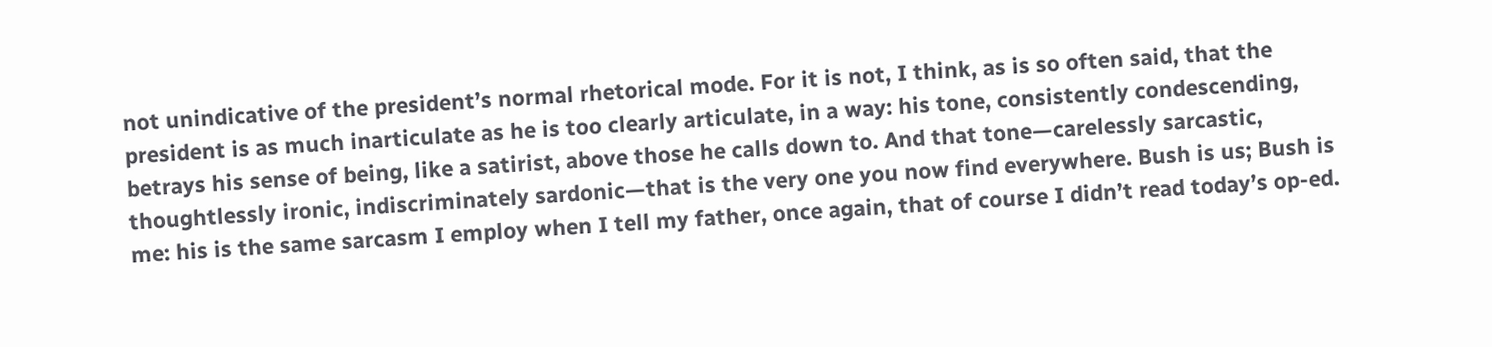not unindicative of the president’s normal rhetorical mode. For it is not, I think, as is so often said, that the president is as much inarticulate as he is too clearly articulate, in a way: his tone, consistently condescending, betrays his sense of being, like a satirist, above those he calls down to. And that tone—carelessly sarcastic, thoughtlessly ironic, indiscriminately sardonic—that is the very one you now find everywhere. Bush is us; Bush is me: his is the same sarcasm I employ when I tell my father, once again, that of course I didn’t read today’s op-ed.